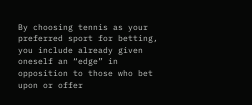By choosing tennis as your preferred sport for betting, you include already given oneself an “edge” in opposition to those who bet upon or offer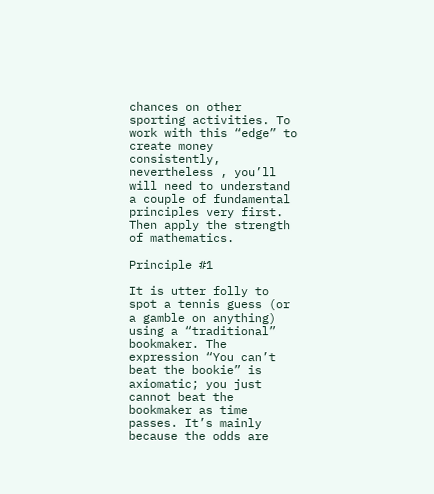chances on other sporting activities. To work with this “edge” to create money consistently, nevertheless , you’ll will need to understand a couple of fundamental principles very first. Then apply the strength of mathematics.

Principle #1

It is utter folly to spot a tennis guess (or a gamble on anything) using a “traditional” bookmaker. The expression “You can’t beat the bookie” is axiomatic; you just cannot beat the bookmaker as time passes. It’s mainly because the odds are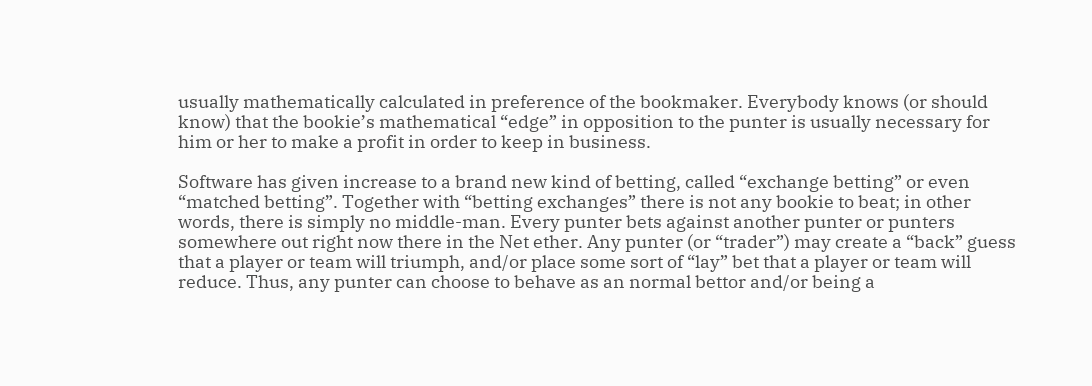usually mathematically calculated in preference of the bookmaker. Everybody knows (or should know) that the bookie’s mathematical “edge” in opposition to the punter is usually necessary for him or her to make a profit in order to keep in business.

Software has given increase to a brand new kind of betting, called “exchange betting” or even “matched betting”. Together with “betting exchanges” there is not any bookie to beat; in other words, there is simply no middle-man. Every punter bets against another punter or punters somewhere out right now there in the Net ether. Any punter (or “trader”) may create a “back” guess that a player or team will triumph, and/or place some sort of “lay” bet that a player or team will reduce. Thus, any punter can choose to behave as an normal bettor and/or being a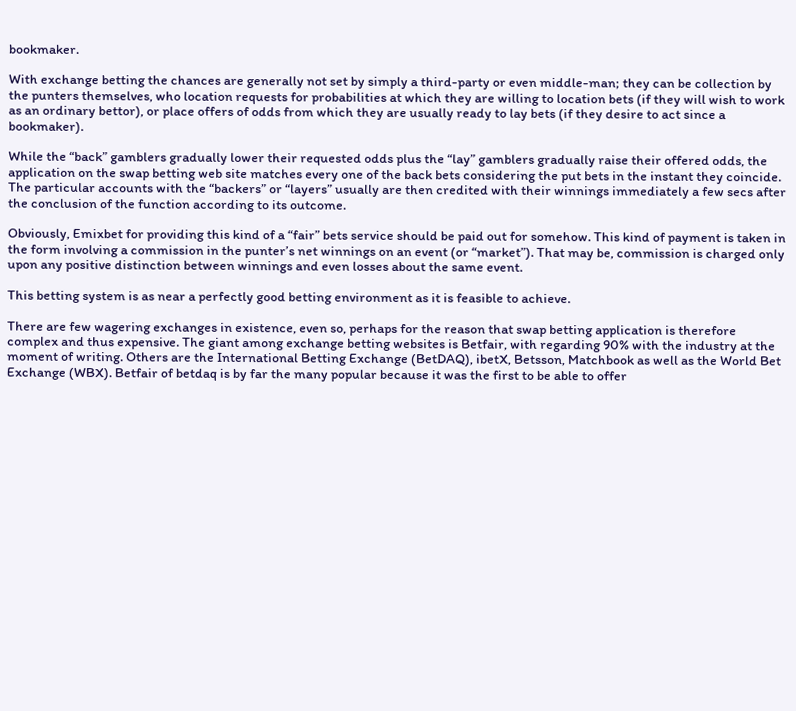bookmaker.

With exchange betting the chances are generally not set by simply a third-party or even middle-man; they can be collection by the punters themselves, who location requests for probabilities at which they are willing to location bets (if they will wish to work as an ordinary bettor), or place offers of odds from which they are usually ready to lay bets (if they desire to act since a bookmaker).

While the “back” gamblers gradually lower their requested odds plus the “lay” gamblers gradually raise their offered odds, the application on the swap betting web site matches every one of the back bets considering the put bets in the instant they coincide. The particular accounts with the “backers” or “layers” usually are then credited with their winnings immediately a few secs after the conclusion of the function according to its outcome.

Obviously, Emixbet for providing this kind of a “fair” bets service should be paid out for somehow. This kind of payment is taken in the form involving a commission in the punter’s net winnings on an event (or “market”). That may be, commission is charged only upon any positive distinction between winnings and even losses about the same event.

This betting system is as near a perfectly good betting environment as it is feasible to achieve.

There are few wagering exchanges in existence, even so, perhaps for the reason that swap betting application is therefore complex and thus expensive. The giant among exchange betting websites is Betfair, with regarding 90% with the industry at the moment of writing. Others are the International Betting Exchange (BetDAQ), ibetX, Betsson, Matchbook as well as the World Bet Exchange (WBX). Betfair of betdaq is by far the many popular because it was the first to be able to offer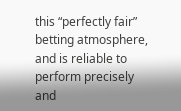this “perfectly fair” betting atmosphere, and is reliable to perform precisely and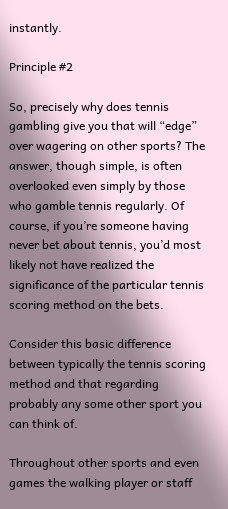instantly.

Principle #2

So, precisely why does tennis gambling give you that will “edge” over wagering on other sports? The answer, though simple, is often overlooked even simply by those who gamble tennis regularly. Of course, if you’re someone having never bet about tennis, you’d most likely not have realized the significance of the particular tennis scoring method on the bets.

Consider this basic difference between typically the tennis scoring method and that regarding probably any some other sport you can think of.

Throughout other sports and even games the walking player or staff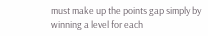must make up the points gap simply by winning a level for each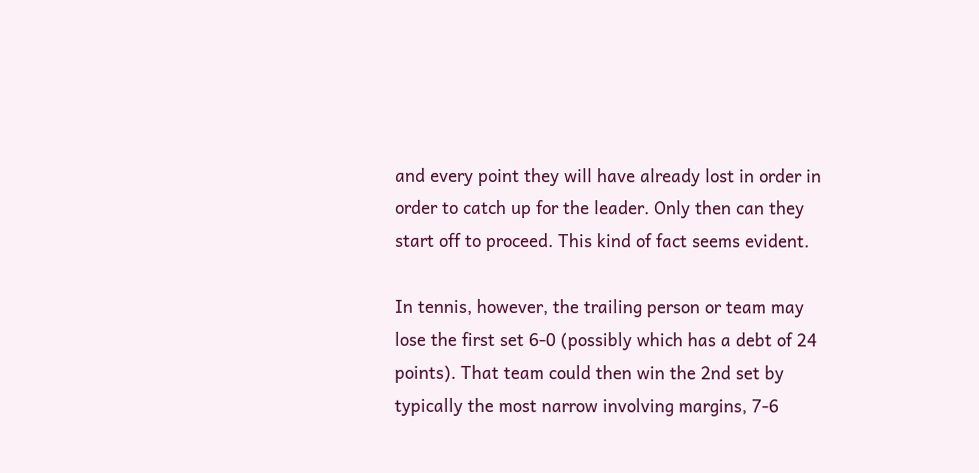and every point they will have already lost in order in order to catch up for the leader. Only then can they start off to proceed. This kind of fact seems evident.

In tennis, however, the trailing person or team may lose the first set 6-0 (possibly which has a debt of 24 points). That team could then win the 2nd set by typically the most narrow involving margins, 7-6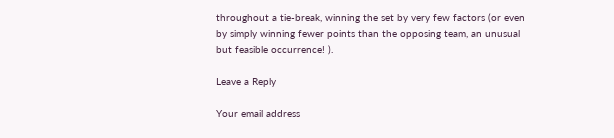throughout a tie-break, winning the set by very few factors (or even by simply winning fewer points than the opposing team, an unusual but feasible occurrence! ).

Leave a Reply

Your email address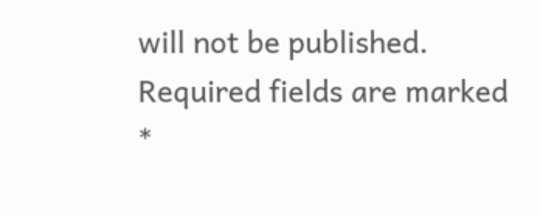will not be published. Required fields are marked *